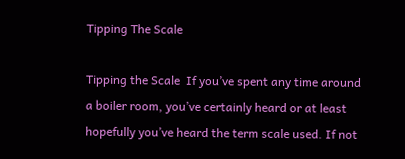Tipping The Scale

Tipping the Scale  If you’ve spent any time around a boiler room, you’ve certainly heard or at least hopefully you’ve heard the term scale used. If not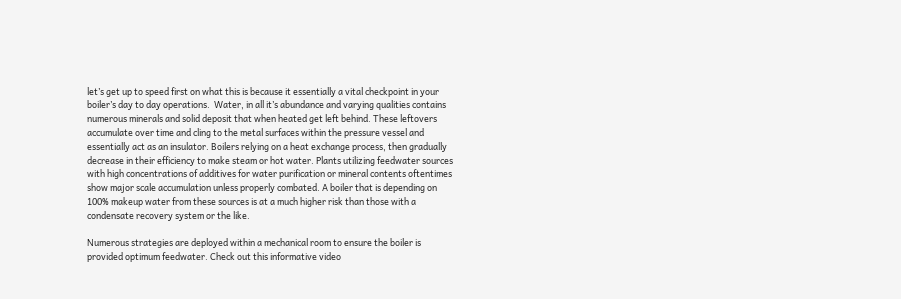let’s get up to speed first on what this is because it essentially a vital checkpoint in your boiler’s day to day operations.  Water, in all it’s abundance and varying qualities contains numerous minerals and solid deposit that when heated get left behind. These leftovers accumulate over time and cling to the metal surfaces within the pressure vessel and essentially act as an insulator. Boilers relying on a heat exchange process, then gradually decrease in their efficiency to make steam or hot water. Plants utilizing feedwater sources with high concentrations of additives for water purification or mineral contents oftentimes show major scale accumulation unless properly combated. A boiler that is depending on 100% makeup water from these sources is at a much higher risk than those with a condensate recovery system or the like.

Numerous strategies are deployed within a mechanical room to ensure the boiler is provided optimum feedwater. Check out this informative video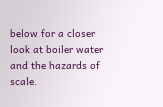below for a closer look at boiler water and the hazards of scale.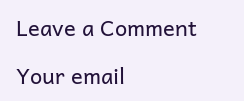Leave a Comment

Your email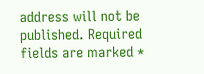address will not be published. Required fields are marked *